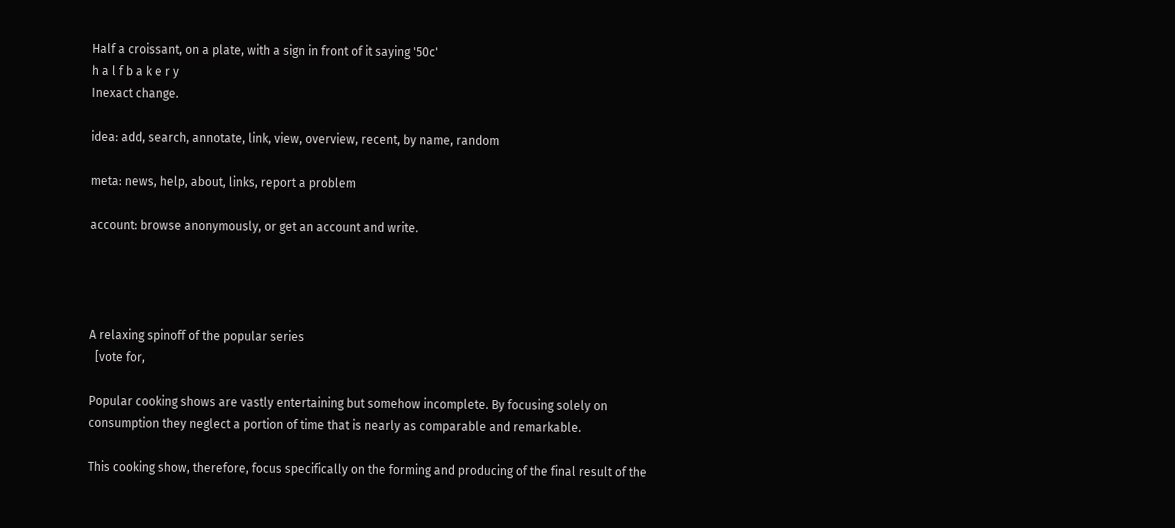Half a croissant, on a plate, with a sign in front of it saying '50c'
h a l f b a k e r y
Inexact change.

idea: add, search, annotate, link, view, overview, recent, by name, random

meta: news, help, about, links, report a problem

account: browse anonymously, or get an account and write.




A relaxing spinoff of the popular series
  [vote for,

Popular cooking shows are vastly entertaining but somehow incomplete. By focusing solely on consumption they neglect a portion of time that is nearly as comparable and remarkable.

This cooking show, therefore, focus specifically on the forming and producing of the final result of the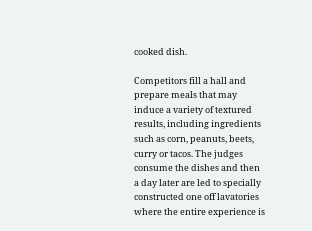cooked dish.

Competitors fill a hall and prepare meals that may induce a variety of textured results, including ingredients such as corn, peanuts, beets, curry or tacos. The judges consume the dishes and then a day later are led to specially constructed one off lavatories where the entire experience is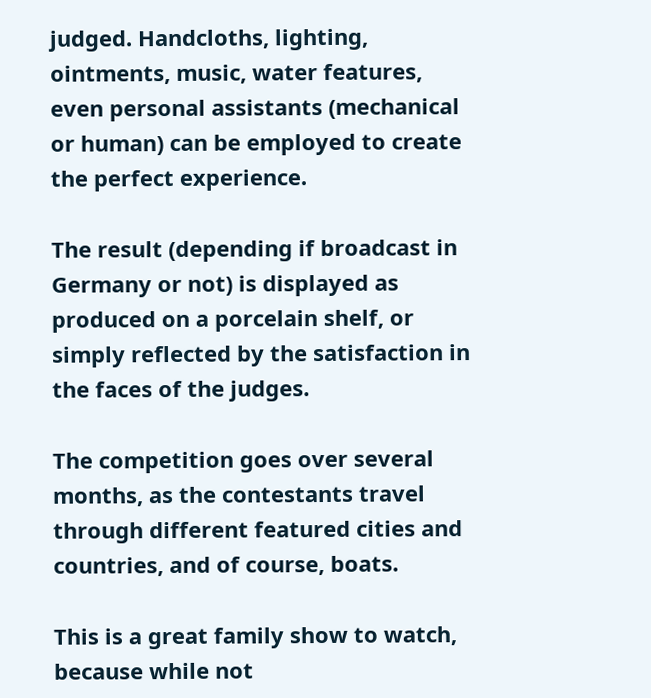judged. Handcloths, lighting, ointments, music, water features, even personal assistants (mechanical or human) can be employed to create the perfect experience.

The result (depending if broadcast in Germany or not) is displayed as produced on a porcelain shelf, or simply reflected by the satisfaction in the faces of the judges.

The competition goes over several months, as the contestants travel through different featured cities and countries, and of course, boats.

This is a great family show to watch, because while not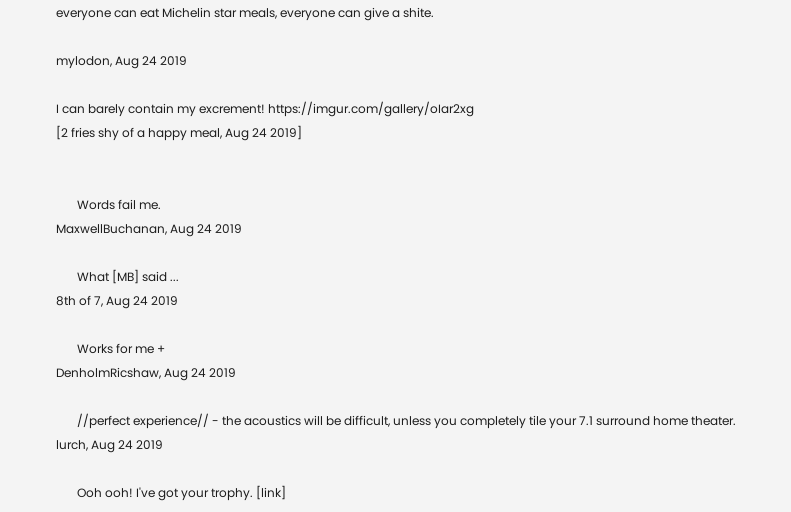everyone can eat Michelin star meals, everyone can give a shite.

mylodon, Aug 24 2019

I can barely contain my excrement! https://imgur.com/gallery/oIar2xg
[2 fries shy of a happy meal, Aug 24 2019]


       Words fail me.
MaxwellBuchanan, Aug 24 2019

       What [MB] said ...
8th of 7, Aug 24 2019

       Works for me +
DenholmRicshaw, Aug 24 2019

       //perfect experience// - the acoustics will be difficult, unless you completely tile your 7.1 surround home theater.
lurch, Aug 24 2019

       Ooh ooh! I've got your trophy. [link]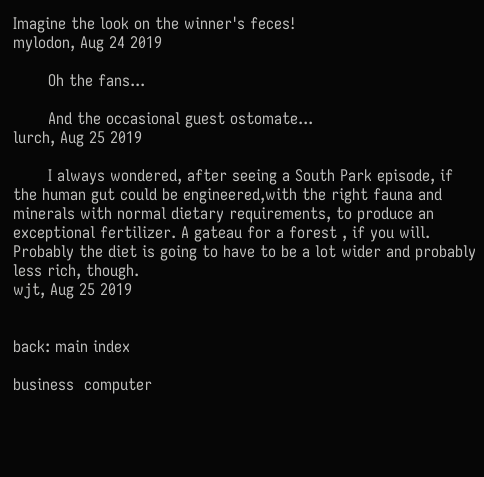Imagine the look on the winner's feces!
mylodon, Aug 24 2019

       Oh the fans...

       And the occasional guest ostomate...
lurch, Aug 25 2019

       I always wondered, after seeing a South Park episode, if the human gut could be engineered,with the right fauna and minerals with normal dietary requirements, to produce an exceptional fertilizer. A gateau for a forest , if you will. Probably the diet is going to have to be a lot wider and probably less rich, though.
wjt, Aug 25 2019


back: main index

business  computer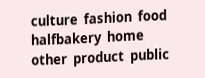culture  fashion  food  halfbakery  home  other  product  public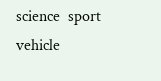science  sport  vehicle